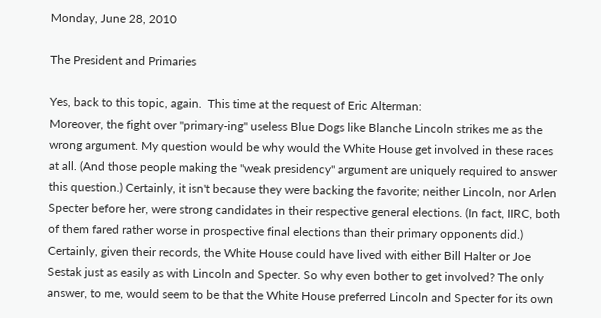Monday, June 28, 2010

The President and Primaries

Yes, back to this topic, again.  This time at the request of Eric Alterman:
Moreover, the fight over "primary-ing" useless Blue Dogs like Blanche Lincoln strikes me as the wrong argument. My question would be why would the White House get involved in these races at all. (And those people making the "weak presidency" argument are uniquely required to answer this question.) Certainly, it isn't because they were backing the favorite; neither Lincoln, nor Arlen Specter before her, were strong candidates in their respective general elections. (In fact, IIRC, both of them fared rather worse in prospective final elections than their primary opponents did.) Certainly, given their records, the White House could have lived with either Bill Halter or Joe Sestak just as easily as with Lincoln and Specter. So why even bother to get involved? The only answer, to me, would seem to be that the White House preferred Lincoln and Specter for its own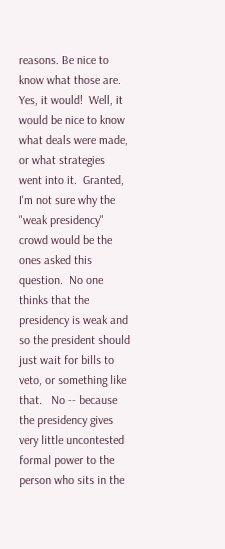reasons. Be nice to know what those are.
Yes, it would!  Well, it would be nice to know what deals were made, or what strategies went into it.  Granted, I'm not sure why the "weak presidency" crowd would be the ones asked this question.  No one thinks that the presidency is weak and so the president should just wait for bills to veto, or something like that.   No -- because the presidency gives very little uncontested formal power to the person who sits in the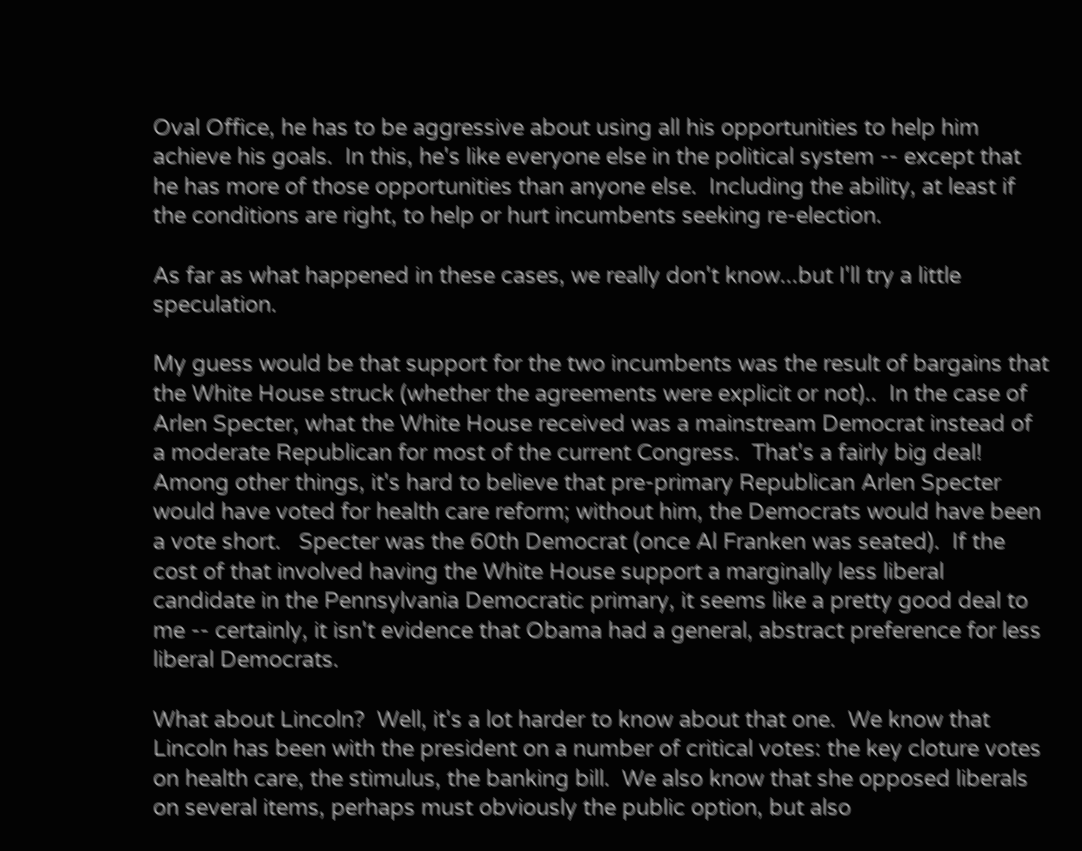Oval Office, he has to be aggressive about using all his opportunities to help him achieve his goals.  In this, he's like everyone else in the political system -- except that he has more of those opportunities than anyone else.  Including the ability, at least if the conditions are right, to help or hurt incumbents seeking re-election.

As far as what happened in these cases, we really don't know...but I'll try a little speculation.

My guess would be that support for the two incumbents was the result of bargains that the White House struck (whether the agreements were explicit or not)..  In the case of Arlen Specter, what the White House received was a mainstream Democrat instead of a moderate Republican for most of the current Congress.  That's a fairly big deal!  Among other things, it's hard to believe that pre-primary Republican Arlen Specter would have voted for health care reform; without him, the Democrats would have been a vote short.   Specter was the 60th Democrat (once Al Franken was seated).  If the cost of that involved having the White House support a marginally less liberal candidate in the Pennsylvania Democratic primary, it seems like a pretty good deal to me -- certainly, it isn't evidence that Obama had a general, abstract preference for less liberal Democrats.

What about Lincoln?  Well, it's a lot harder to know about that one.  We know that Lincoln has been with the president on a number of critical votes: the key cloture votes on health care, the stimulus, the banking bill.  We also know that she opposed liberals on several items, perhaps must obviously the public option, but also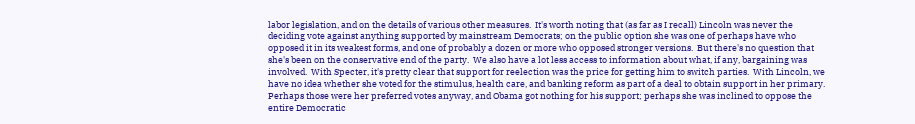labor legislation, and on the details of various other measures.  It's worth noting that (as far as I recall) Lincoln was never the deciding vote against anything supported by mainstream Democrats; on the public option she was one of perhaps have who opposed it in its weakest forms, and one of probably a dozen or more who opposed stronger versions.  But there's no question that she's been on the conservative end of the party.  We also have a lot less access to information about what, if any, bargaining was involved.  With Specter, it's pretty clear that support for reelection was the price for getting him to switch parties.  With Lincoln, we have no idea whether she voted for the stimulus, health care, and banking reform as part of a deal to obtain support in her primary.   Perhaps those were her preferred votes anyway, and Obama got nothing for his support; perhaps she was inclined to oppose the entire Democratic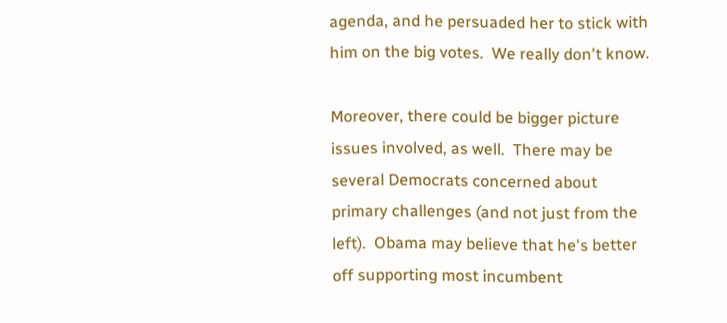agenda, and he persuaded her to stick with him on the big votes.  We really don't know.

Moreover, there could be bigger picture issues involved, as well.  There may be several Democrats concerned about primary challenges (and not just from the left).  Obama may believe that he's better off supporting most incumbent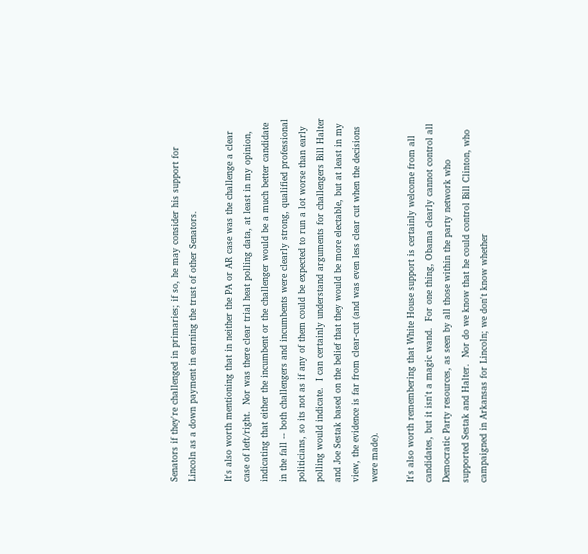Senators if they're challenged in primaries; if so, he may consider his support for Lincoln as a down payment in earning the trust of other Senators.

It's also worth mentioning that in neither the PA or AR case was the challenge a clear case of left/right.  Nor was there clear trial heat polling data, at least in my opinion, indicating that either the incumbent or the challenger would be a much better candidate in the fall -- both challengers and incumbents were clearly strong, qualified professional politicians, so its not as if any of them could be expected to run a lot worse than early polling would indicate.  I can certainly understand arguments for challengers Bill Halter and Joe Sestak based on the belief that they would be more electable, but at least in my view, the evidence is far from clear-cut (and was even less clear cut when the decisions were made).

It's also worth remembering that White House support is certainly welcome from all candidates, but it isn't a magic wand.  For one thing, Obama clearly cannot control all Democratic Party resources, as seen by all those within the party network who supported Sestak and Halter.  Nor do we know that he could control Bill Clinton, who campaigned in Arkansas for Lincoln; we don't know whether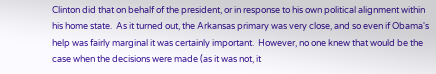Clinton did that on behalf of the president, or in response to his own political alignment within his home state.  As it turned out, the Arkansas primary was very close, and so even if Obama's help was fairly marginal it was certainly important.  However, no one knew that would be the case when the decisions were made (as it was not, it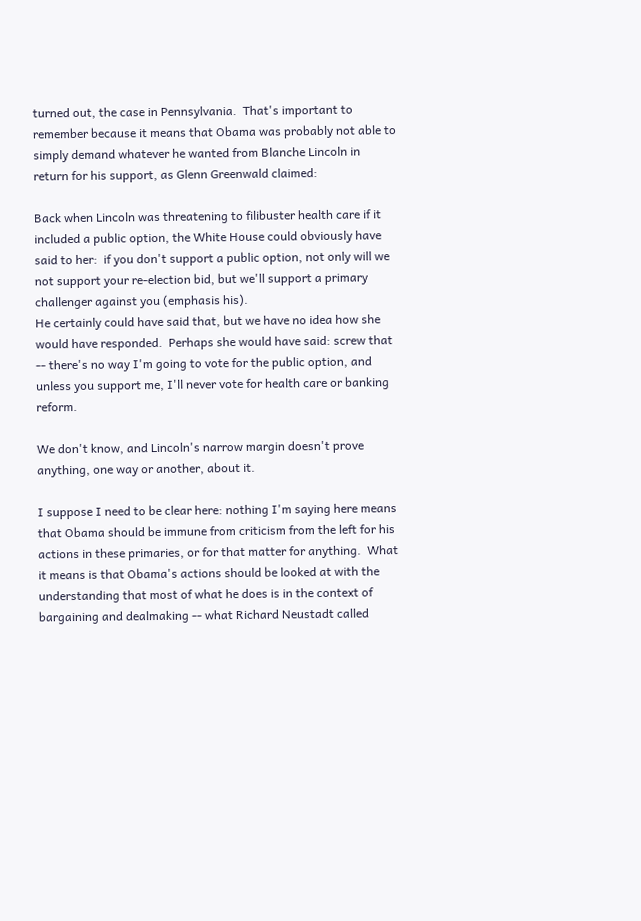turned out, the case in Pennsylvania.  That's important to remember because it means that Obama was probably not able to simply demand whatever he wanted from Blanche Lincoln in return for his support, as Glenn Greenwald claimed:

Back when Lincoln was threatening to filibuster health care if it included a public option, the White House could obviously have said to her:  if you don't support a public option, not only will we not support your re-election bid, but we'll support a primary challenger against you (emphasis his).
He certainly could have said that, but we have no idea how she would have responded.  Perhaps she would have said: screw that -- there's no way I'm going to vote for the public option, and unless you support me, I'll never vote for health care or banking reform.

We don't know, and Lincoln's narrow margin doesn't prove anything, one way or another, about it.

I suppose I need to be clear here: nothing I'm saying here means that Obama should be immune from criticism from the left for his actions in these primaries, or for that matter for anything.  What it means is that Obama's actions should be looked at with the understanding that most of what he does is in the context of bargaining and dealmaking -- what Richard Neustadt called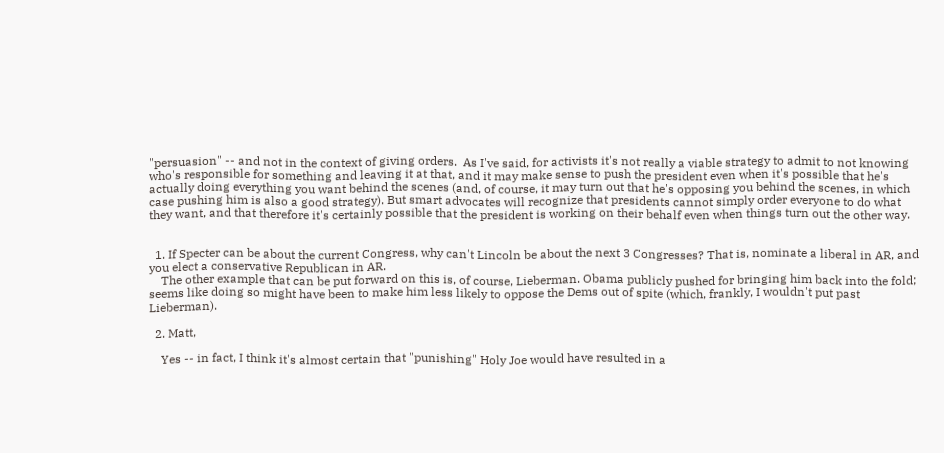"persuasion" -- and not in the context of giving orders.  As I've said, for activists it's not really a viable strategy to admit to not knowing who's responsible for something and leaving it at that, and it may make sense to push the president even when it's possible that he's actually doing everything you want behind the scenes (and, of course, it may turn out that he's opposing you behind the scenes, in which case pushing him is also a good strategy). But smart advocates will recognize that presidents cannot simply order everyone to do what they want, and that therefore it's certainly possible that the president is working on their behalf even when things turn out the other way.


  1. If Specter can be about the current Congress, why can't Lincoln be about the next 3 Congresses? That is, nominate a liberal in AR, and you elect a conservative Republican in AR.
    The other example that can be put forward on this is, of course, Lieberman. Obama publicly pushed for bringing him back into the fold; seems like doing so might have been to make him less likely to oppose the Dems out of spite (which, frankly, I wouldn't put past Lieberman).

  2. Matt,

    Yes -- in fact, I think it's almost certain that "punishing" Holy Joe would have resulted in a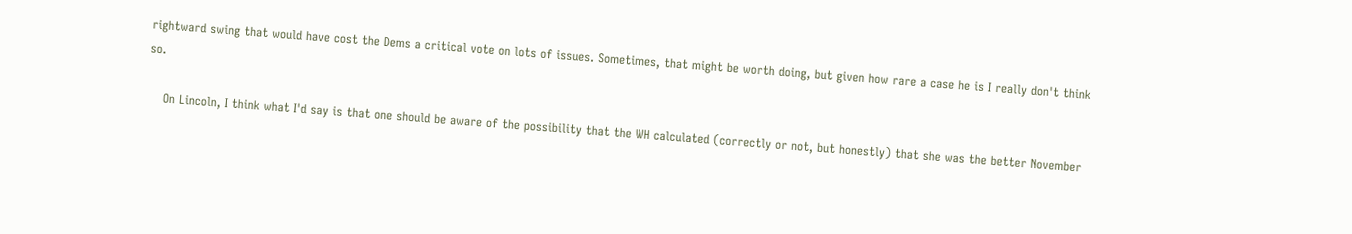rightward swing that would have cost the Dems a critical vote on lots of issues. Sometimes, that might be worth doing, but given how rare a case he is I really don't think so.

    On Lincoln, I think what I'd say is that one should be aware of the possibility that the WH calculated (correctly or not, but honestly) that she was the better November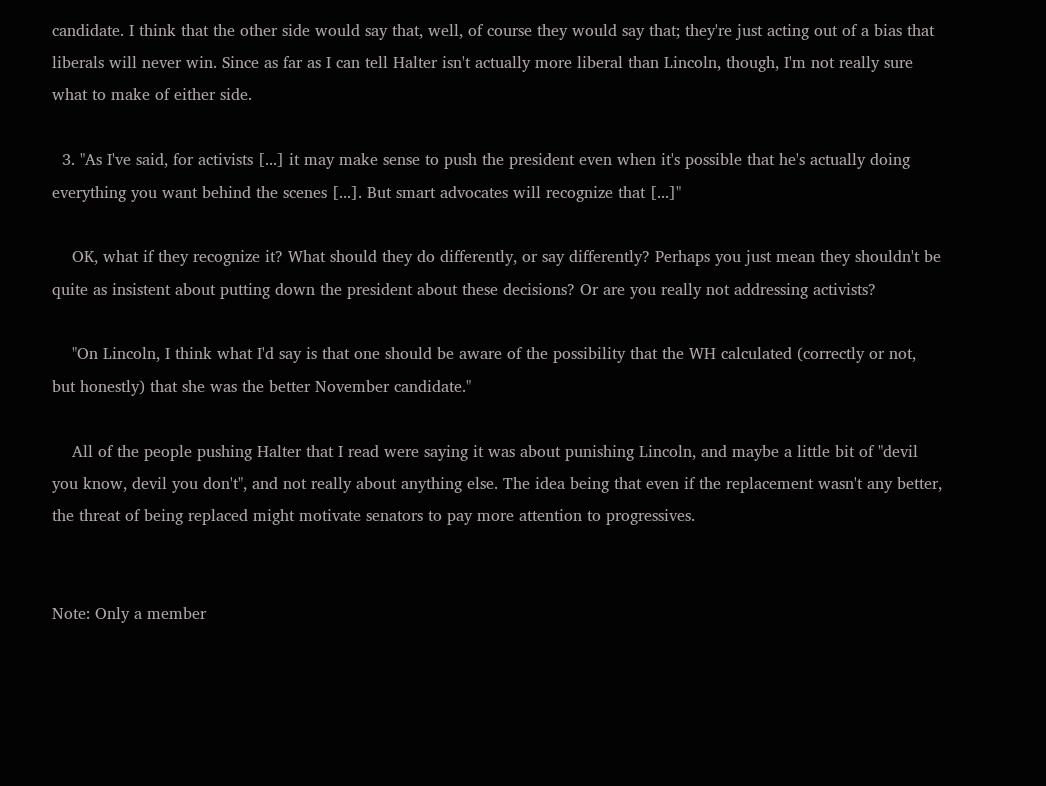candidate. I think that the other side would say that, well, of course they would say that; they're just acting out of a bias that liberals will never win. Since as far as I can tell Halter isn't actually more liberal than Lincoln, though, I'm not really sure what to make of either side.

  3. "As I've said, for activists [...] it may make sense to push the president even when it's possible that he's actually doing everything you want behind the scenes [...]. But smart advocates will recognize that [...]"

    OK, what if they recognize it? What should they do differently, or say differently? Perhaps you just mean they shouldn't be quite as insistent about putting down the president about these decisions? Or are you really not addressing activists?

    "On Lincoln, I think what I'd say is that one should be aware of the possibility that the WH calculated (correctly or not, but honestly) that she was the better November candidate."

    All of the people pushing Halter that I read were saying it was about punishing Lincoln, and maybe a little bit of "devil you know, devil you don't", and not really about anything else. The idea being that even if the replacement wasn't any better, the threat of being replaced might motivate senators to pay more attention to progressives.


Note: Only a member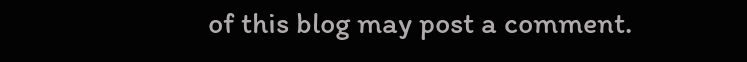of this blog may post a comment.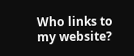Who links to my website?